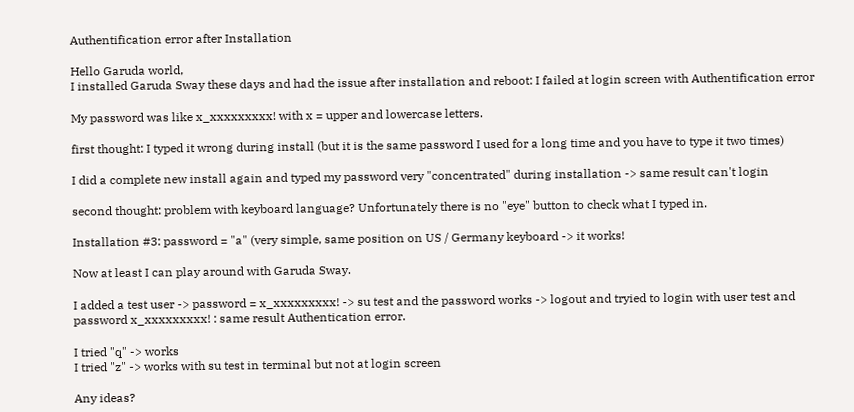Authentification error after Installation

Hello Garuda world,
I installed Garuda Sway these days and had the issue after installation and reboot: I failed at login screen with Authentification error

My password was like x_xxxxxxxxx! with x = upper and lowercase letters.

first thought: I typed it wrong during install (but it is the same password I used for a long time and you have to type it two times)

I did a complete new install again and typed my password very "concentrated" during installation -> same result can't login

second thought: problem with keyboard language? Unfortunately there is no "eye" button to check what I typed in.

Installation #3: password = "a" (very simple, same position on US / Germany keyboard -> it works!

Now at least I can play around with Garuda Sway.

I added a test user -> password = x_xxxxxxxxx! -> su test and the password works -> logout and tryied to login with user test and password x_xxxxxxxxx! : same result Authentication error.

I tried "q" -> works
I tried "z" -> works with su test in terminal but not at login screen

Any ideas?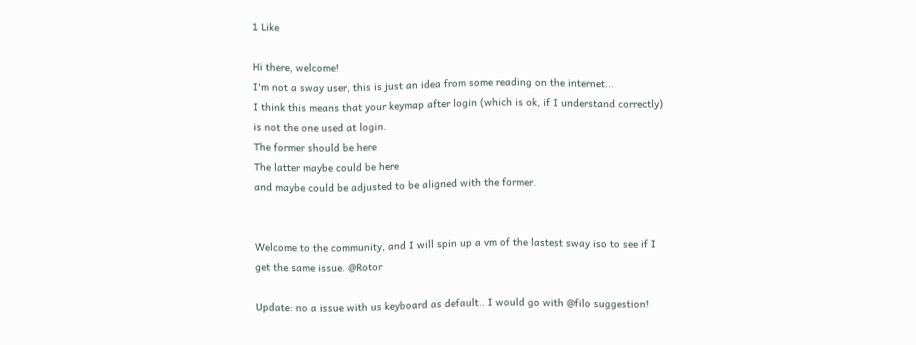1 Like

Hi there, welcome!
I'm not a sway user, this is just an idea from some reading on the internet...
I think this means that your keymap after login (which is ok, if I understand correctly) is not the one used at login.
The former should be here
The latter maybe could be here
and maybe could be adjusted to be aligned with the former.


Welcome to the community, and I will spin up a vm of the lastest sway iso to see if I get the same issue. @Rotor

Update: no a issue with us keyboard as default.. I would go with @filo suggestion!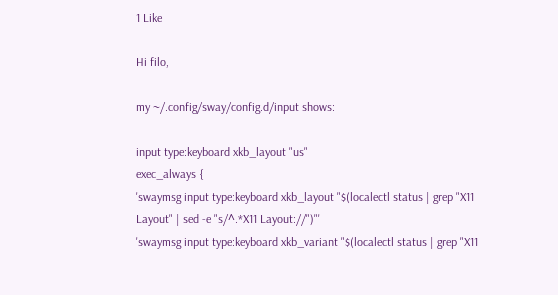1 Like

Hi filo,

my ~/.config/sway/config.d/input shows:

input type:keyboard xkb_layout "us"
exec_always {
'swaymsg input type:keyboard xkb_layout "$(localectl status | grep "X11 Layout" | sed -e "s/^.*X11 Layout://")"'
'swaymsg input type:keyboard xkb_variant "$(localectl status | grep "X11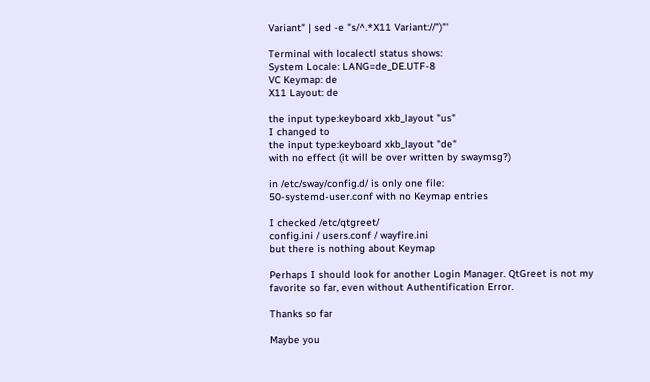Variant" | sed -e "s/^.*X11 Variant://")"'

Terminal with localectl status shows:
System Locale: LANG=de_DE.UTF-8
VC Keymap: de
X11 Layout: de

the input type:keyboard xkb_layout "us"
I changed to
the input type:keyboard xkb_layout "de"
with no effect (it will be over written by swaymsg?)

in /etc/sway/config.d/ is only one file:
50-systemd-user.conf with no Keymap entries

I checked /etc/qtgreet/
config.ini / users.conf / wayfire.ini
but there is nothing about Keymap

Perhaps I should look for another Login Manager. QtGreet is not my favorite so far, even without Authentification Error.

Thanks so far

Maybe you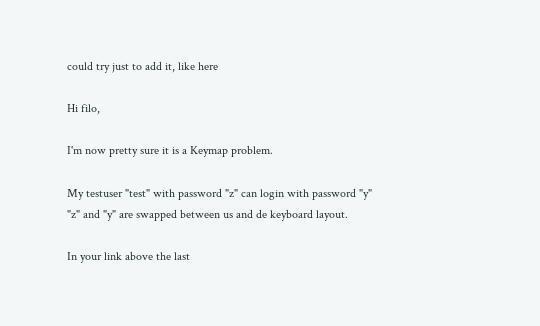could try just to add it, like here

Hi filo,

I'm now pretty sure it is a Keymap problem.

My testuser "test" with password "z" can login with password "y"
"z" and "y" are swapped between us and de keyboard layout.

In your link above the last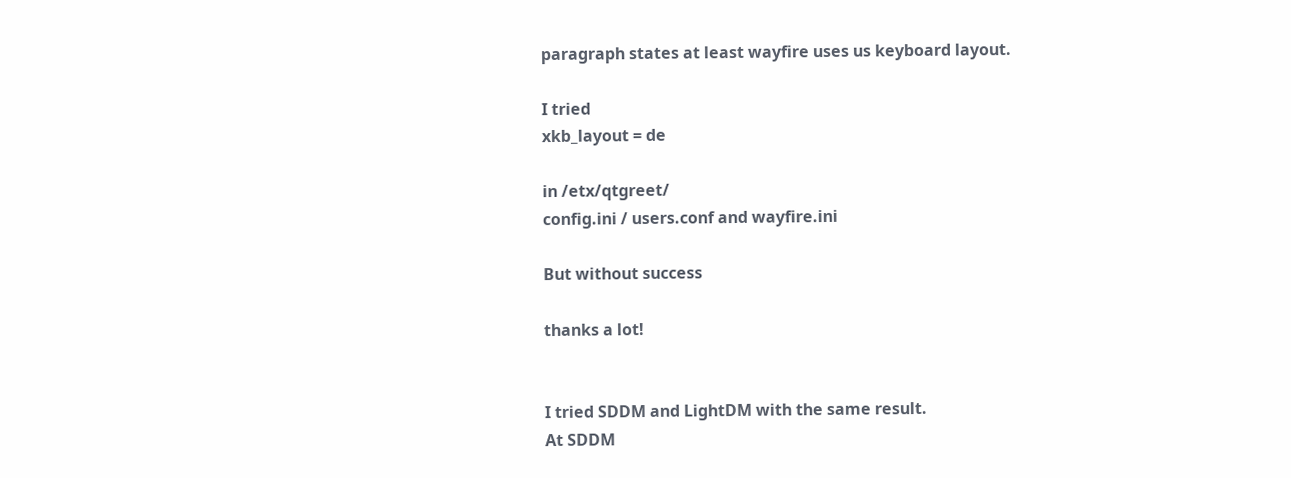paragraph states at least wayfire uses us keyboard layout.

I tried
xkb_layout = de

in /etx/qtgreet/
config.ini / users.conf and wayfire.ini

But without success

thanks a lot!


I tried SDDM and LightDM with the same result.
At SDDM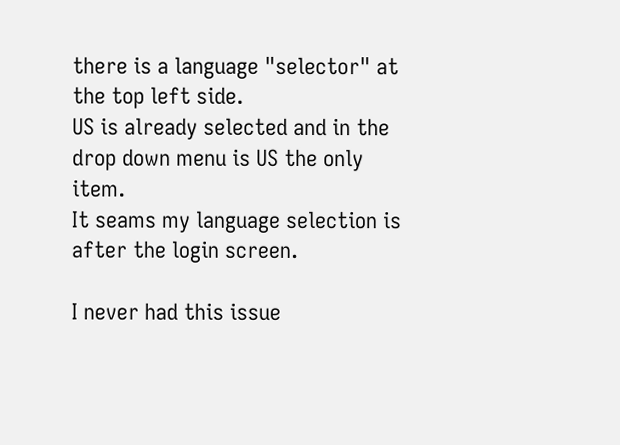there is a language "selector" at the top left side.
US is already selected and in the drop down menu is US the only item.
It seams my language selection is after the login screen.

I never had this issue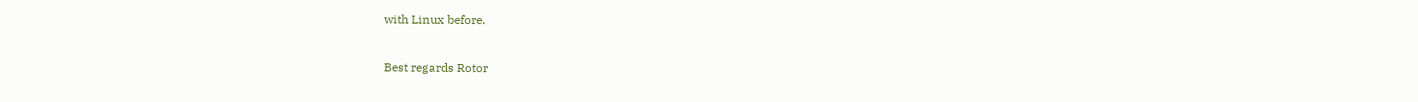with Linux before.

Best regards Rotor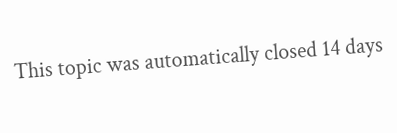This topic was automatically closed 14 days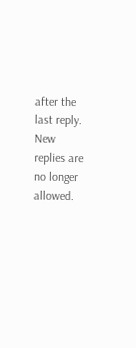after the last reply. New replies are no longer allowed.